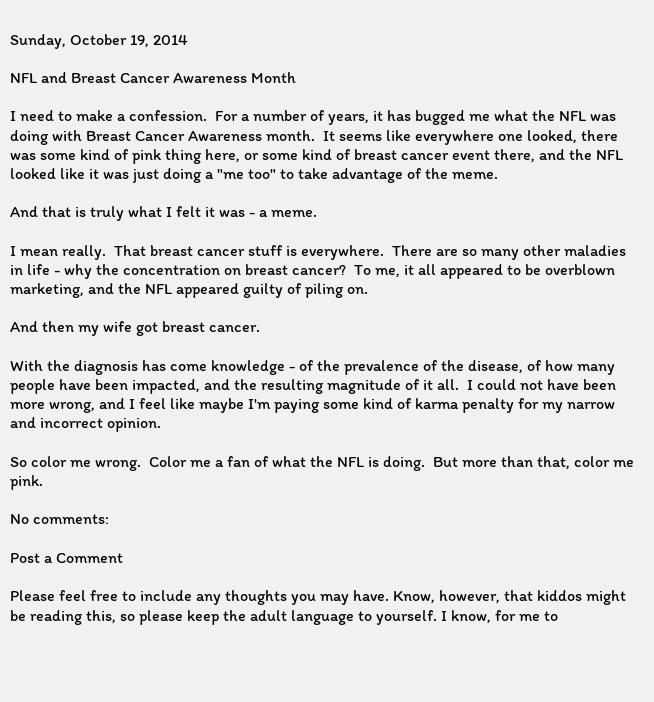Sunday, October 19, 2014

NFL and Breast Cancer Awareness Month

I need to make a confession.  For a number of years, it has bugged me what the NFL was doing with Breast Cancer Awareness month.  It seems like everywhere one looked, there was some kind of pink thing here, or some kind of breast cancer event there, and the NFL looked like it was just doing a "me too" to take advantage of the meme.

And that is truly what I felt it was - a meme.

I mean really.  That breast cancer stuff is everywhere.  There are so many other maladies in life - why the concentration on breast cancer?  To me, it all appeared to be overblown marketing, and the NFL appeared guilty of piling on.

And then my wife got breast cancer.

With the diagnosis has come knowledge - of the prevalence of the disease, of how many people have been impacted, and the resulting magnitude of it all.  I could not have been more wrong, and I feel like maybe I'm paying some kind of karma penalty for my narrow and incorrect opinion.

So color me wrong.  Color me a fan of what the NFL is doing.  But more than that, color me pink.

No comments:

Post a Comment

Please feel free to include any thoughts you may have. Know, however, that kiddos might be reading this, so please keep the adult language to yourself. I know, for me to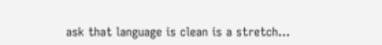ask that language is clean is a stretch...